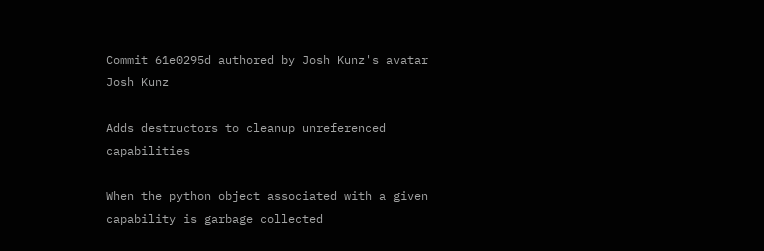Commit 61e0295d authored by Josh Kunz's avatar Josh Kunz

Adds destructors to cleanup unreferenced capabilities

When the python object associated with a given capability is garbage collected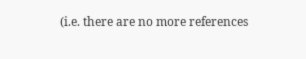(i.e. there are no more references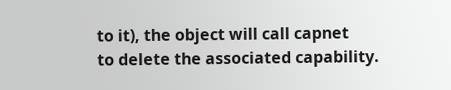to it), the object will call capnet
to delete the associated capability.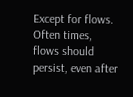Except for flows. Often times,
flows should persist, even after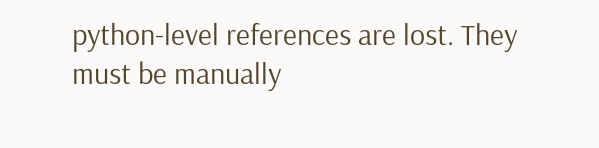python-level references are lost. They
must be manually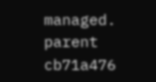managed.
parent cb71a476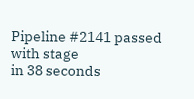Pipeline #2141 passed with stage
in 38 seconds